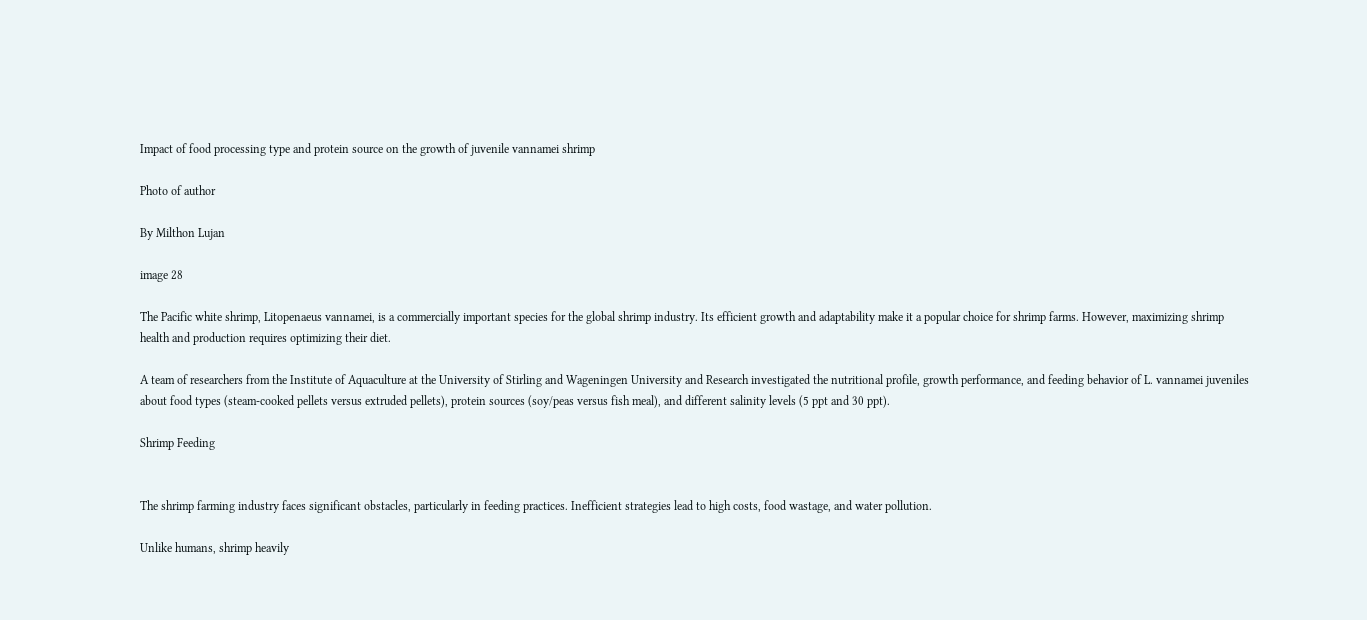Impact of food processing type and protein source on the growth of juvenile vannamei shrimp

Photo of author

By Milthon Lujan

image 28

The Pacific white shrimp, Litopenaeus vannamei, is a commercially important species for the global shrimp industry. Its efficient growth and adaptability make it a popular choice for shrimp farms. However, maximizing shrimp health and production requires optimizing their diet.

A team of researchers from the Institute of Aquaculture at the University of Stirling and Wageningen University and Research investigated the nutritional profile, growth performance, and feeding behavior of L. vannamei juveniles about food types (steam-cooked pellets versus extruded pellets), protein sources (soy/peas versus fish meal), and different salinity levels (5 ppt and 30 ppt).

Shrimp Feeding


The shrimp farming industry faces significant obstacles, particularly in feeding practices. Inefficient strategies lead to high costs, food wastage, and water pollution.

Unlike humans, shrimp heavily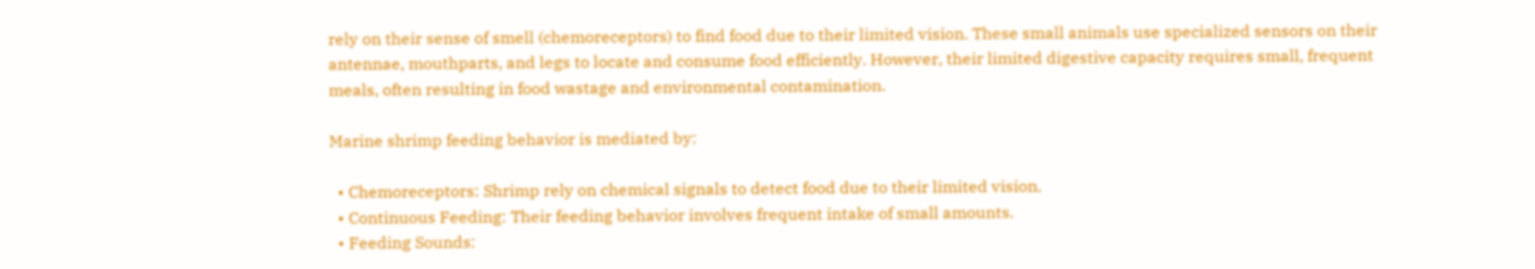rely on their sense of smell (chemoreceptors) to find food due to their limited vision. These small animals use specialized sensors on their antennae, mouthparts, and legs to locate and consume food efficiently. However, their limited digestive capacity requires small, frequent meals, often resulting in food wastage and environmental contamination.

Marine shrimp feeding behavior is mediated by:

  • Chemoreceptors: Shrimp rely on chemical signals to detect food due to their limited vision.
  • Continuous Feeding: Their feeding behavior involves frequent intake of small amounts.
  • Feeding Sounds: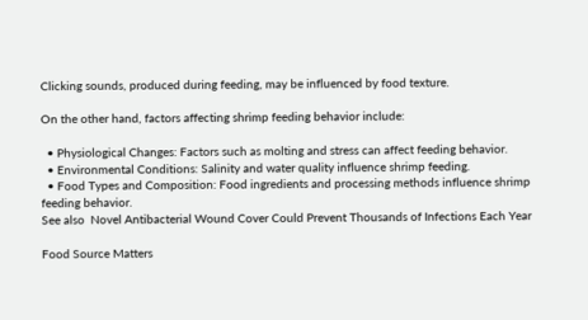Clicking sounds, produced during feeding, may be influenced by food texture.

On the other hand, factors affecting shrimp feeding behavior include:

  • Physiological Changes: Factors such as molting and stress can affect feeding behavior.
  • Environmental Conditions: Salinity and water quality influence shrimp feeding.
  • Food Types and Composition: Food ingredients and processing methods influence shrimp feeding behavior.
See also  Novel Antibacterial Wound Cover Could Prevent Thousands of Infections Each Year

Food Source Matters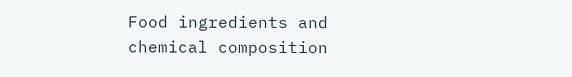Food ingredients and chemical composition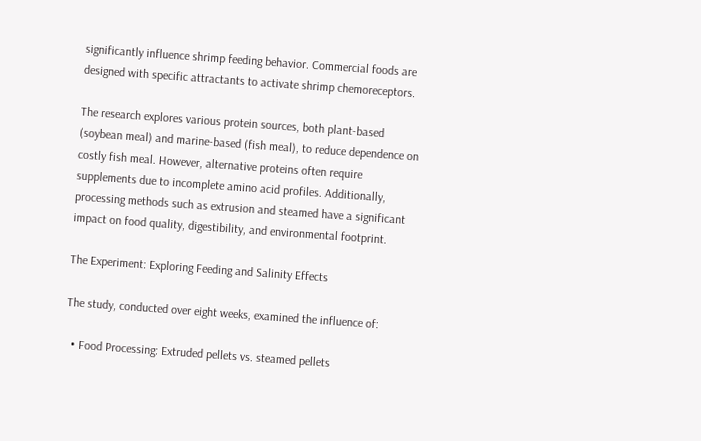significantly influence shrimp feeding behavior. Commercial foods are designed with specific attractants to activate shrimp chemoreceptors.

The research explores various protein sources, both plant-based (soybean meal) and marine-based (fish meal), to reduce dependence on costly fish meal. However, alternative proteins often require supplements due to incomplete amino acid profiles. Additionally, processing methods such as extrusion and steamed have a significant impact on food quality, digestibility, and environmental footprint.

The Experiment: Exploring Feeding and Salinity Effects

The study, conducted over eight weeks, examined the influence of:

  • Food Processing: Extruded pellets vs. steamed pellets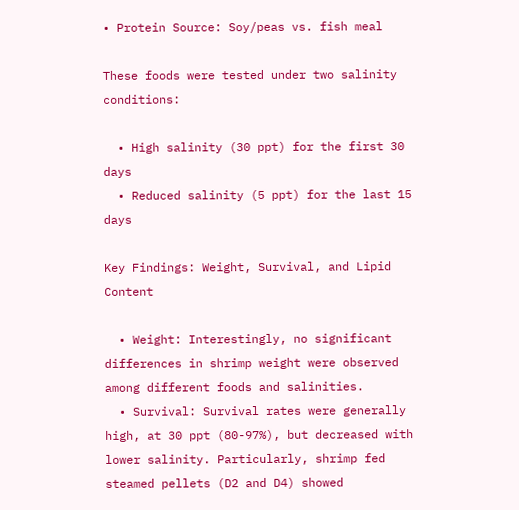• Protein Source: Soy/peas vs. fish meal

These foods were tested under two salinity conditions:

  • High salinity (30 ppt) for the first 30 days
  • Reduced salinity (5 ppt) for the last 15 days

Key Findings: Weight, Survival, and Lipid Content

  • Weight: Interestingly, no significant differences in shrimp weight were observed among different foods and salinities.
  • Survival: Survival rates were generally high, at 30 ppt (80-97%), but decreased with lower salinity. Particularly, shrimp fed steamed pellets (D2 and D4) showed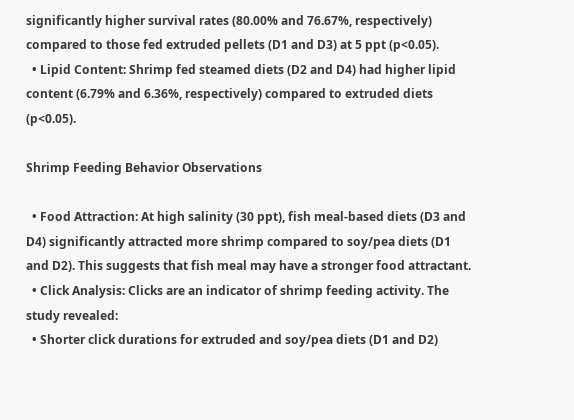significantly higher survival rates (80.00% and 76.67%, respectively) compared to those fed extruded pellets (D1 and D3) at 5 ppt (p<0.05).
  • Lipid Content: Shrimp fed steamed diets (D2 and D4) had higher lipid content (6.79% and 6.36%, respectively) compared to extruded diets (p<0.05).

Shrimp Feeding Behavior Observations

  • Food Attraction: At high salinity (30 ppt), fish meal-based diets (D3 and D4) significantly attracted more shrimp compared to soy/pea diets (D1 and D2). This suggests that fish meal may have a stronger food attractant.
  • Click Analysis: Clicks are an indicator of shrimp feeding activity. The study revealed:
  • Shorter click durations for extruded and soy/pea diets (D1 and D2)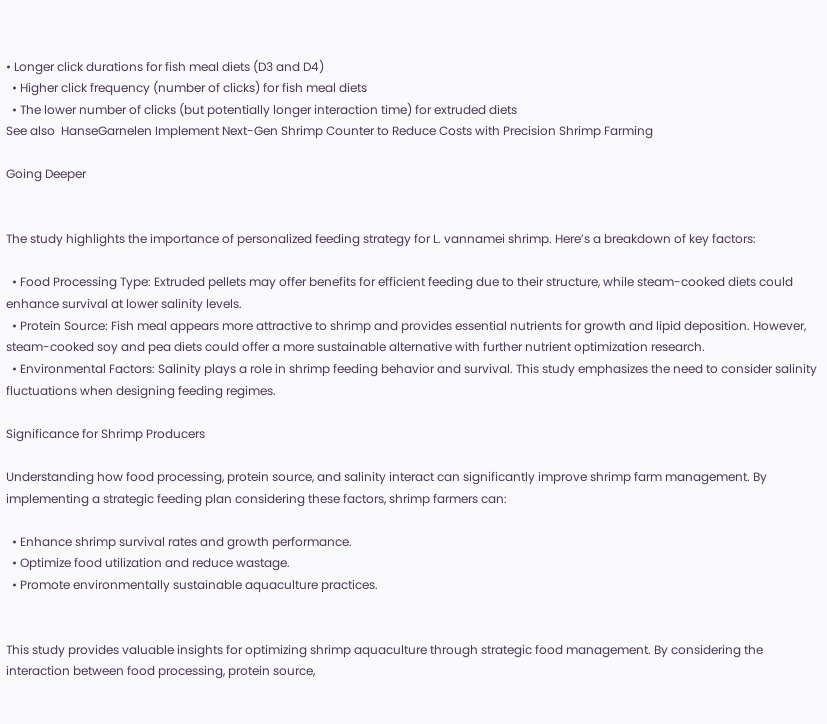• Longer click durations for fish meal diets (D3 and D4)
  • Higher click frequency (number of clicks) for fish meal diets
  • The lower number of clicks (but potentially longer interaction time) for extruded diets
See also  HanseGarnelen Implement Next-Gen Shrimp Counter to Reduce Costs with Precision Shrimp Farming

Going Deeper


The study highlights the importance of personalized feeding strategy for L. vannamei shrimp. Here’s a breakdown of key factors:

  • Food Processing Type: Extruded pellets may offer benefits for efficient feeding due to their structure, while steam-cooked diets could enhance survival at lower salinity levels.
  • Protein Source: Fish meal appears more attractive to shrimp and provides essential nutrients for growth and lipid deposition. However, steam-cooked soy and pea diets could offer a more sustainable alternative with further nutrient optimization research.
  • Environmental Factors: Salinity plays a role in shrimp feeding behavior and survival. This study emphasizes the need to consider salinity fluctuations when designing feeding regimes.

Significance for Shrimp Producers

Understanding how food processing, protein source, and salinity interact can significantly improve shrimp farm management. By implementing a strategic feeding plan considering these factors, shrimp farmers can:

  • Enhance shrimp survival rates and growth performance.
  • Optimize food utilization and reduce wastage.
  • Promote environmentally sustainable aquaculture practices.


This study provides valuable insights for optimizing shrimp aquaculture through strategic food management. By considering the interaction between food processing, protein source,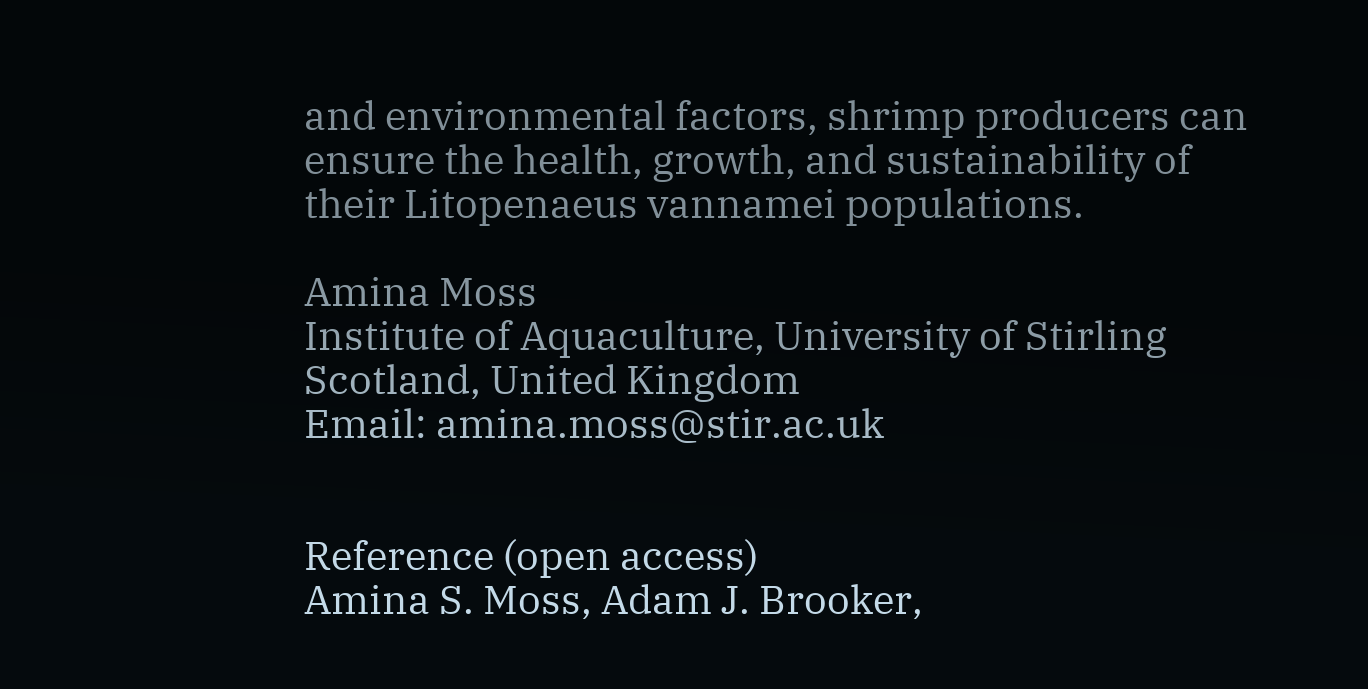and environmental factors, shrimp producers can ensure the health, growth, and sustainability of their Litopenaeus vannamei populations.

Amina Moss
Institute of Aquaculture, University of Stirling
Scotland, United Kingdom
Email: amina.moss@stir.ac.uk


Reference (open access)
Amina S. Moss, Adam J. Brooker,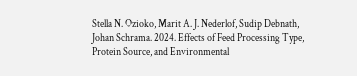Stella N. Ozioko, Marit A. J. Nederlof, Sudip Debnath, Johan Schrama. 2024. Effects of Feed Processing Type, Protein Source, and Environmental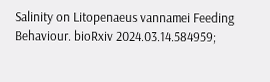Salinity on Litopenaeus vannamei Feeding Behaviour. bioRxiv 2024.03.14.584959;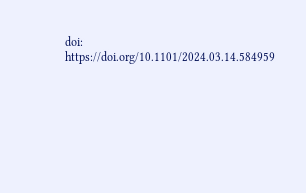doi: https://doi.org/10.1101/2024.03.14.584959